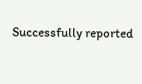Successfully reported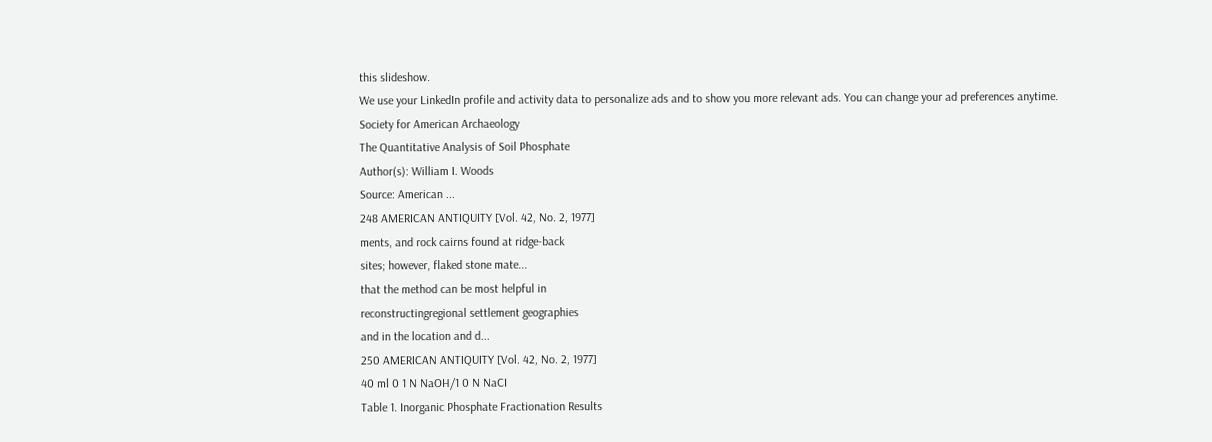this slideshow.
We use your LinkedIn profile and activity data to personalize ads and to show you more relevant ads. You can change your ad preferences anytime.
Society for American Archaeology
The Quantitative Analysis of Soil Phosphate
Author(s): William I. Woods
Source: American ...
248 AMERICAN ANTIQUITY [Vol. 42, No. 2, 1977]
ments, and rock cairns found at ridge-back
sites; however, flaked stone mate...
that the method can be most helpful in
reconstructingregional settlement geographies
and in the location and d...
250 AMERICAN ANTIQUITY [Vol. 42, No. 2, 1977]
40 ml 0 1 N NaOH/1 0 N NaCI
Table 1. Inorganic Phosphate Fractionation Results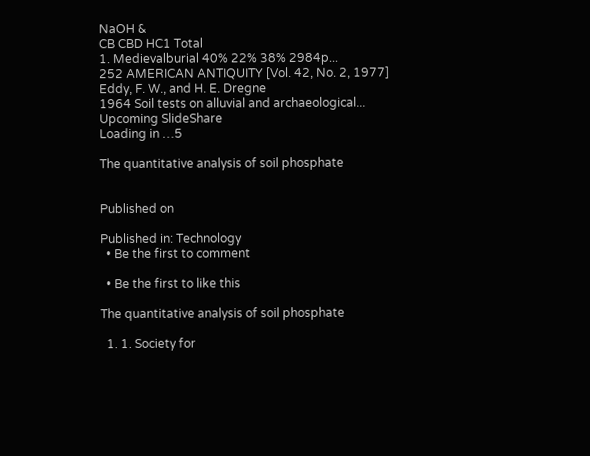NaOH &
CB CBD HC1 Total
1. Medievalburial 40% 22% 38% 2984p...
252 AMERICAN ANTIQUITY [Vol. 42, No. 2, 1977]
Eddy, F. W., and H. E. Dregne
1964 Soil tests on alluvial and archaeological...
Upcoming SlideShare
Loading in …5

The quantitative analysis of soil phosphate


Published on

Published in: Technology
  • Be the first to comment

  • Be the first to like this

The quantitative analysis of soil phosphate

  1. 1. Society for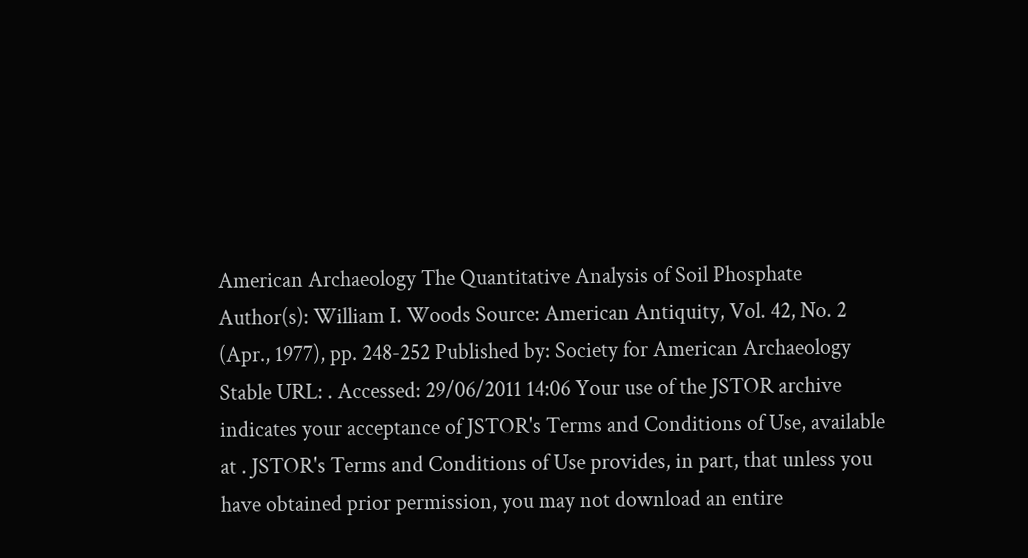American Archaeology The Quantitative Analysis of Soil Phosphate Author(s): William I. Woods Source: American Antiquity, Vol. 42, No. 2 (Apr., 1977), pp. 248-252 Published by: Society for American Archaeology Stable URL: . Accessed: 29/06/2011 14:06 Your use of the JSTOR archive indicates your acceptance of JSTOR's Terms and Conditions of Use, available at . JSTOR's Terms and Conditions of Use provides, in part, that unless you have obtained prior permission, you may not download an entire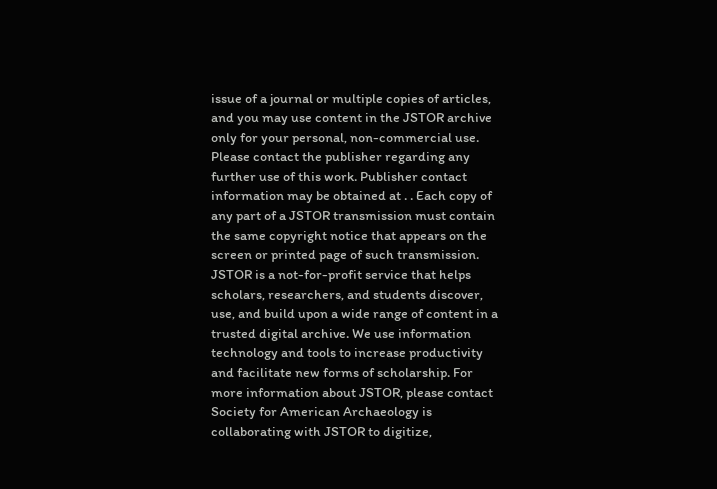issue of a journal or multiple copies of articles, and you may use content in the JSTOR archive only for your personal, non-commercial use. Please contact the publisher regarding any further use of this work. Publisher contact information may be obtained at . . Each copy of any part of a JSTOR transmission must contain the same copyright notice that appears on the screen or printed page of such transmission. JSTOR is a not-for-profit service that helps scholars, researchers, and students discover, use, and build upon a wide range of content in a trusted digital archive. We use information technology and tools to increase productivity and facilitate new forms of scholarship. For more information about JSTOR, please contact Society for American Archaeology is collaborating with JSTOR to digitize,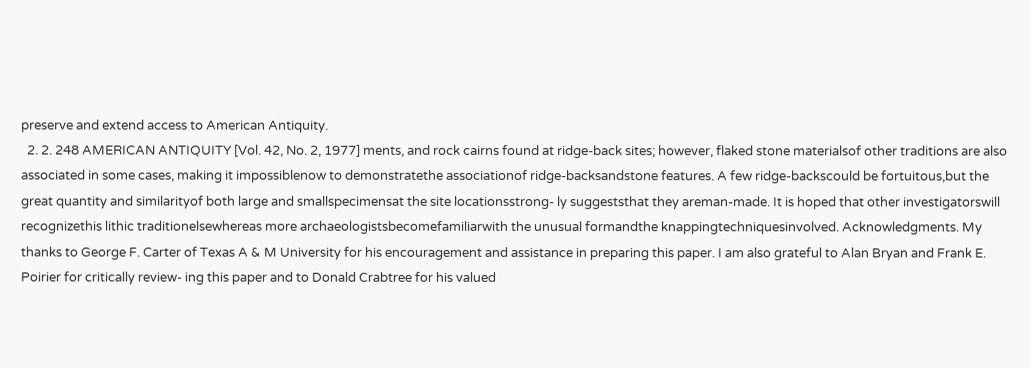preserve and extend access to American Antiquity.
  2. 2. 248 AMERICAN ANTIQUITY [Vol. 42, No. 2, 1977] ments, and rock cairns found at ridge-back sites; however, flaked stone materialsof other traditions are also associated in some cases, making it impossiblenow to demonstratethe associationof ridge-backsandstone features. A few ridge-backscould be fortuitous,but the great quantity and similarityof both large and smallspecimensat the site locationsstrong- ly suggeststhat they areman-made. It is hoped that other investigatorswill recognizethis lithic traditionelsewhereas more archaeologistsbecomefamiliarwith the unusual formandthe knappingtechniquesinvolved. Acknowledgments. My thanks to George F. Carter of Texas A & M University for his encouragement and assistance in preparing this paper. I am also grateful to Alan Bryan and Frank E. Poirier for critically review- ing this paper and to Donald Crabtree for his valued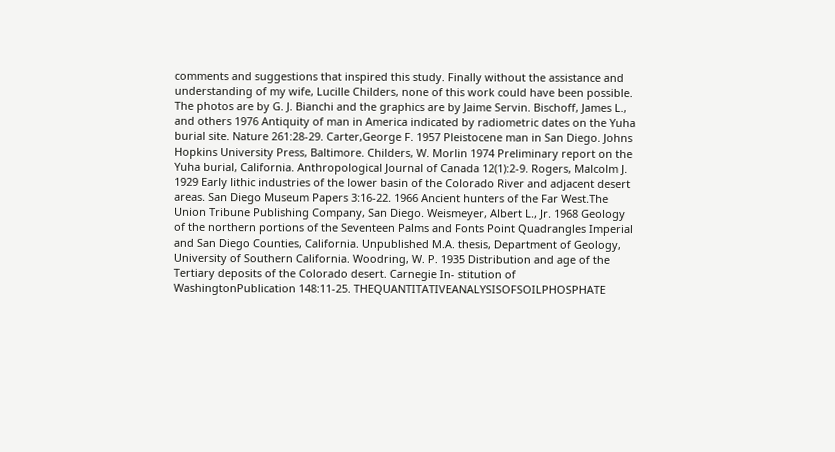comments and suggestions that inspired this study. Finally without the assistance and understanding of my wife, Lucille Childers, none of this work could have been possible. The photos are by G. J. Bianchi and the graphics are by Jaime Servin. Bischoff, James L., and others 1976 Antiquity of man in America indicated by radiometric dates on the Yuha burial site. Nature 261:28-29. Carter,George F. 1957 Pleistocene man in San Diego. Johns Hopkins University Press, Baltimore. Childers, W. Morlin 1974 Preliminary report on the Yuha burial, California. Anthropological Journal of Canada 12(1):2-9. Rogers, Malcolm J. 1929 Early lithic industries of the lower basin of the Colorado River and adjacent desert areas. San Diego Museum Papers 3:16-22. 1966 Ancient hunters of the Far West.The Union Tribune Publishing Company, San Diego. Weismeyer, Albert L., Jr. 1968 Geology of the northern portions of the Seventeen Palms and Fonts Point Quadrangles Imperial and San Diego Counties, California. Unpublished M.A. thesis, Department of Geology, University of Southern California. Woodring, W. P. 1935 Distribution and age of the Tertiary deposits of the Colorado desert. Carnegie In- stitution of WashingtonPublication 148:11-25. THEQUANTITATIVEANALYSISOFSOILPHOSPHATE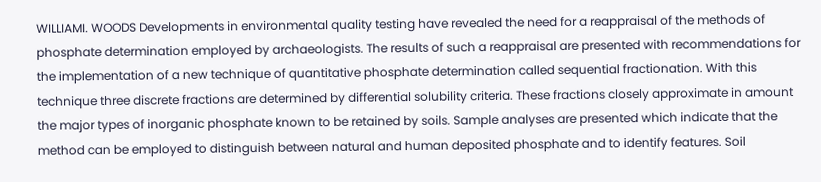WILLIAMI. WOODS Developments in environmental quality testing have revealed the need for a reappraisal of the methods of phosphate determination employed by archaeologists. The results of such a reappraisal are presented with recommendations for the implementation of a new technique of quantitative phosphate determination called sequential fractionation. With this technique three discrete fractions are determined by differential solubility criteria. These fractions closely approximate in amount the major types of inorganic phosphate known to be retained by soils. Sample analyses are presented which indicate that the method can be employed to distinguish between natural and human deposited phosphate and to identify features. Soil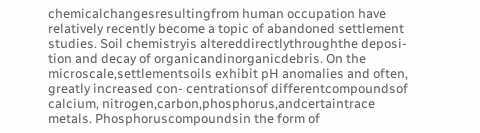chemicalchangesresultingfrom human occupation have relatively recently become a topic of abandoned settlement studies. Soil chemistryis altereddirectlythroughthe deposi- tion and decay of organicandinorganicdebris. On the microscale,settlementsoils exhibit pH anomalies and often, greatly increased con- centrationsof differentcompoundsof calcium, nitrogen,carbon,phosphorus,andcertaintrace metals. Phosphoruscompoundsin the form of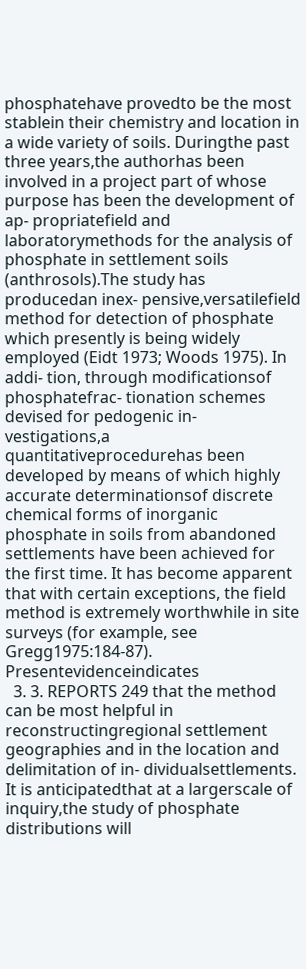phosphatehave provedto be the most stablein their chemistry and location in a wide variety of soils. Duringthe past three years,the authorhas been involved in a project part of whose purpose has been the development of ap- propriatefield and laboratorymethods for the analysis of phosphate in settlement soils (anthrosols).The study has producedan inex- pensive,versatilefield method for detection of phosphate which presently is being widely employed (Eidt 1973; Woods 1975). In addi- tion, through modificationsof phosphatefrac- tionation schemes devised for pedogenic in- vestigations,a quantitativeprocedurehas been developed by means of which highly accurate determinationsof discrete chemical forms of inorganic phosphate in soils from abandoned settlements have been achieved for the first time. It has become apparent that with certain exceptions, the field method is extremely worthwhile in site surveys (for example, see Gregg1975:184-87). Presentevidenceindicates
  3. 3. REPORTS 249 that the method can be most helpful in reconstructingregional settlement geographies and in the location and delimitation of in- dividualsettlements. It is anticipatedthat at a largerscale of inquiry,the study of phosphate distributions will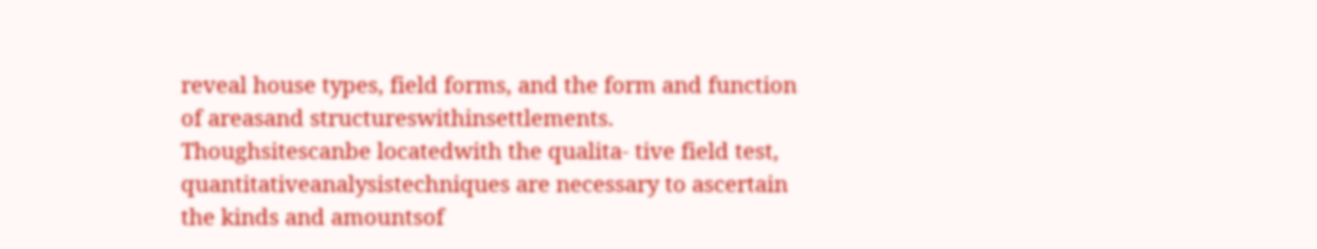reveal house types, field forms, and the form and function of areasand structureswithinsettlements. Thoughsitescanbe locatedwith the qualita- tive field test, quantitativeanalysistechniques are necessary to ascertain the kinds and amountsof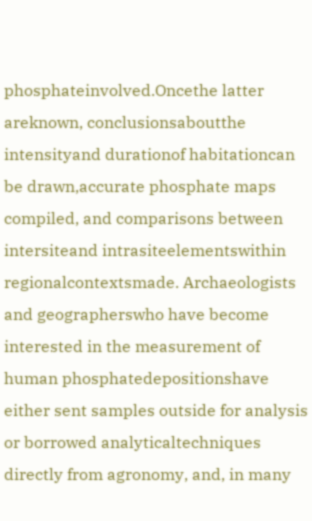phosphateinvolved.Oncethe latter areknown, conclusionsaboutthe intensityand durationof habitationcan be drawn,accurate phosphate maps compiled, and comparisons between intersiteand intrasiteelementswithin regionalcontextsmade. Archaeologists and geographerswho have become interested in the measurement of human phosphatedepositionshave either sent samples outside for analysis or borrowed analyticaltechniques directly from agronomy, and, in many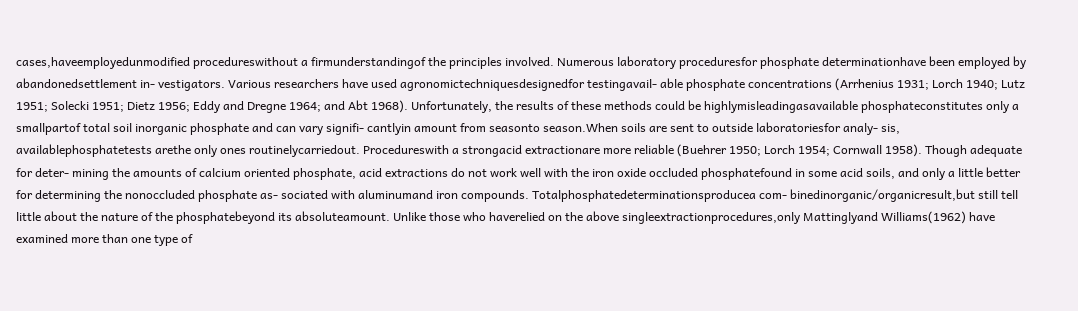cases,haveemployedunmodified procedureswithout a firmunderstandingof the principles involved. Numerous laboratory proceduresfor phosphate determinationhave been employed by abandonedsettlement in- vestigators. Various researchers have used agronomictechniquesdesignedfor testingavail- able phosphate concentrations (Arrhenius 1931; Lorch 1940; Lutz 1951; Solecki 1951; Dietz 1956; Eddy and Dregne 1964; and Abt 1968). Unfortunately, the results of these methods could be highlymisleadingasavailable phosphateconstitutes only a smallpartof total soil inorganic phosphate and can vary signifi- cantlyin amount from seasonto season.When soils are sent to outside laboratoriesfor analy- sis, availablephosphatetests arethe only ones routinelycarriedout. Procedureswith a strongacid extractionare more reliable (Buehrer 1950; Lorch 1954; Cornwall 1958). Though adequate for deter- mining the amounts of calcium oriented phosphate, acid extractions do not work well with the iron oxide occluded phosphatefound in some acid soils, and only a little better for determining the nonoccluded phosphate as- sociated with aluminumand iron compounds. Totalphosphatedeterminationsproducea com- binedinorganic/organicresult,but still tell little about the nature of the phosphatebeyond its absoluteamount. Unlike those who haverelied on the above singleextractionprocedures,only Mattinglyand Williams(1962) have examined more than one type of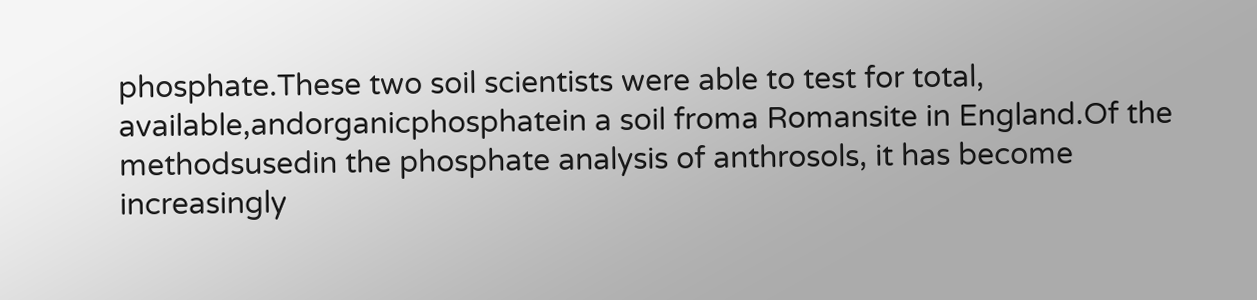phosphate.These two soil scientists were able to test for total, available,andorganicphosphatein a soil froma Romansite in England.Of the methodsusedin the phosphate analysis of anthrosols, it has become increasingly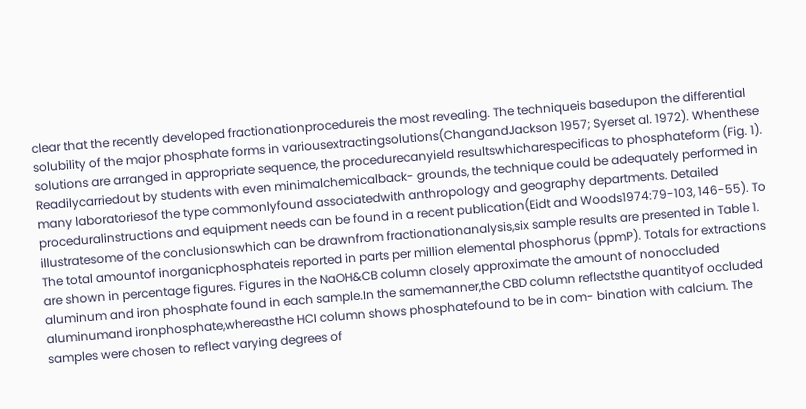clear that the recently developed fractionationprocedureis the most revealing. The techniqueis basedupon the differential solubility of the major phosphate forms in variousextractingsolutions(ChangandJackson 1957; Syerset al. 1972). Whenthese solutions are arranged in appropriate sequence, the procedurecanyield resultswhicharespecificas to phosphateform (Fig. 1). Readilycarriedout by students with even minimalchemicalback- grounds, the technique could be adequately performed in many laboratoriesof the type commonlyfound associatedwith anthropology and geography departments. Detailed proceduralinstructions and equipment needs can be found in a recent publication(Eidt and Woods1974:79-103, 146-55). To illustratesome of the conclusionswhich can be drawnfrom fractionationanalysis,six sample results are presented in Table 1. The total amountof inorganicphosphateis reported in parts per million elemental phosphorus (ppmP). Totals for extractions are shown in percentage figures. Figures in the NaOH&CB column closely approximate the amount of nonoccluded aluminum and iron phosphate found in each sample.In the samemanner,the CBD column reflectsthe quantityof occluded aluminumand ironphosphate,whereasthe HCI column shows phosphatefound to be in com- bination with calcium. The samples were chosen to reflect varying degrees of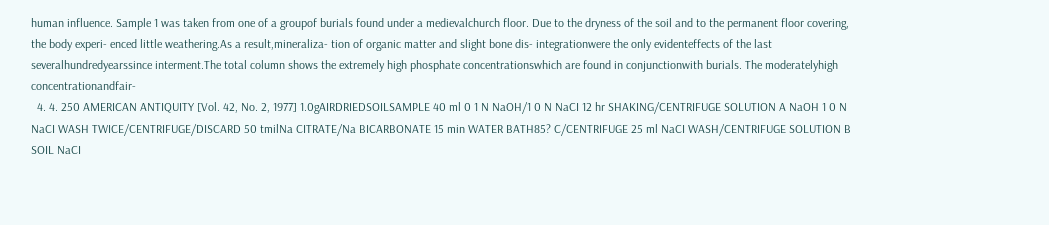human influence. Sample 1 was taken from one of a groupof burials found under a medievalchurch floor. Due to the dryness of the soil and to the permanent floor covering, the body experi- enced little weathering.As a result,mineraliza- tion of organic matter and slight bone dis- integrationwere the only evidenteffects of the last severalhundredyearssince interment.The total column shows the extremely high phosphate concentrationswhich are found in conjunctionwith burials. The moderatelyhigh concentrationandfair-
  4. 4. 250 AMERICAN ANTIQUITY [Vol. 42, No. 2, 1977] 1.0gAIRDRIEDSOILSAMPLE 40 ml 0 1 N NaOH/1 0 N NaCI 12 hr SHAKING/CENTRIFUGE SOLUTION A NaOH 1 0 N NaCI WASH TWICE/CENTRIFUGE/DISCARD 50 tmilNa CITRATE/Na BICARBONATE 15 min WATER BATH85? C/CENTRIFUGE 25 ml NaCI WASH/CENTRIFUGE SOLUTION B SOIL NaCI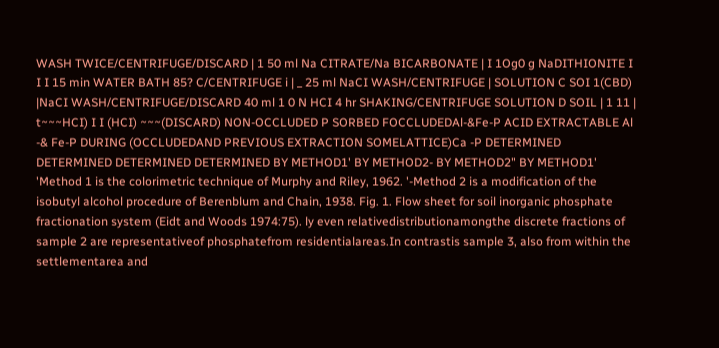WASH TWICE/CENTRIFUGE/DISCARD | 1 50 ml Na CITRATE/Na BICARBONATE | I 1Og0 g NaDITHIONITE I I I 15 min WATER BATH 85? C/CENTRIFUGE i | _ 25 ml NaCI WASH/CENTRIFUGE | SOLUTION C SOI 1(CBD) |NaCI WASH/CENTRIFUGE/DISCARD 40 ml 1 0 N HCI 4 hr SHAKING/CENTRIFUGE SOLUTION D SOIL | 1 11 | t~~~HCI) I I (HCI) ~~~(DISCARD) NON-OCCLUDED P SORBED FOCCLUDEDAl-&Fe-P ACID EXTRACTABLE Al -& Fe-P DURING (OCCLUDEDAND PREVIOUS EXTRACTION SOMELATTICE)Ca -P DETERMINED DETERMINED DETERMINED DETERMINED BY METHOD1' BY METHOD2- BY METHOD2" BY METHOD1' 'Method 1 is the colorimetric technique of Murphy and Riley, 1962. '-Method 2 is a modification of the isobutyl alcohol procedure of Berenblum and Chain, 1938. Fig. 1. Flow sheet for soil inorganic phosphate fractionation system (Eidt and Woods 1974:75). ly even relativedistributionamongthe discrete fractions of sample 2 are representativeof phosphatefrom residentialareas.In contrastis sample 3, also from within the settlementarea and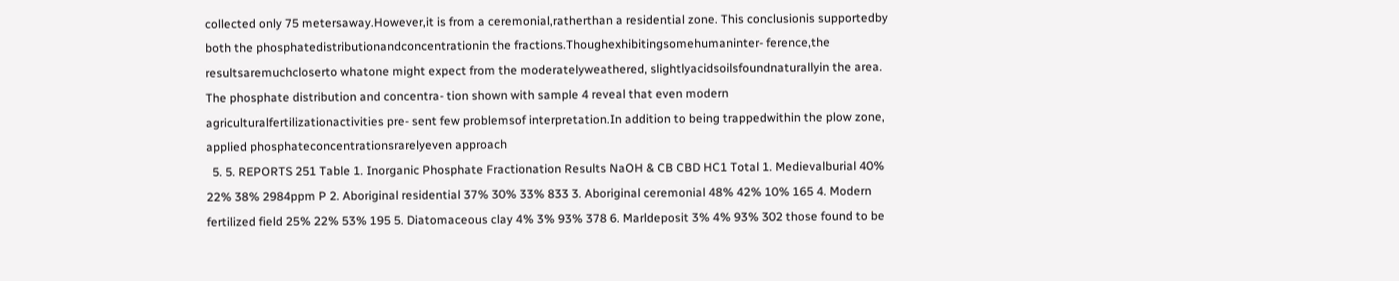collected only 75 metersaway.However,it is from a ceremonial,ratherthan a residential zone. This conclusionis supportedby both the phosphatedistributionandconcentrationin the fractions.Thoughexhibitingsomehumaninter- ference,the resultsaremuchcloserto whatone might expect from the moderatelyweathered, slightlyacidsoilsfoundnaturallyin the area. The phosphate distribution and concentra- tion shown with sample 4 reveal that even modern agriculturalfertilizationactivities pre- sent few problemsof interpretation.In addition to being trappedwithin the plow zone, applied phosphateconcentrationsrarelyeven approach
  5. 5. REPORTS 251 Table 1. Inorganic Phosphate Fractionation Results NaOH & CB CBD HC1 Total 1. Medievalburial 40% 22% 38% 2984ppm P 2. Aboriginal residential 37% 30% 33% 833 3. Aboriginal ceremonial 48% 42% 10% 165 4. Modern fertilized field 25% 22% 53% 195 5. Diatomaceous clay 4% 3% 93% 378 6. Marldeposit 3% 4% 93% 302 those found to be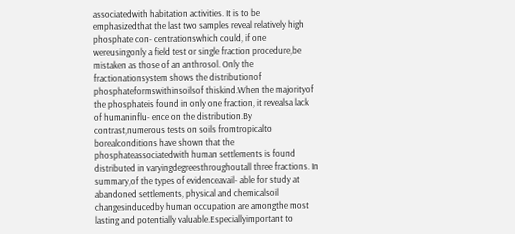associatedwith habitation activities. It is to be emphasizedthat the last two samples reveal relatively high phosphate con- centrationswhich could, if one wereusingonly a field test or single fraction procedure,be mistaken as those of an anthrosol. Only the fractionationsystem shows the distributionof phosphateformswithinsoilsof thiskind.When the majorityof the phosphateis found in only one fraction, it revealsa lack of humaninflu- ence on the distribution.By contrast,numerous tests on soils fromtropicalto borealconditions have shown that the phosphateassociatedwith human settlements is found distributed in varyingdegreesthroughoutall three fractions. In summary,of the types of evidenceavail- able for study at abandoned settlements, physical and chemicalsoil changesinducedby human occupation are amongthe most lasting and potentially valuable.Especiallyimportant to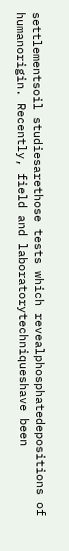settlementsoil studiesarethose tests which revealphosphatedepositions of humanorigin. Recently, field and laboratorytechniqueshave been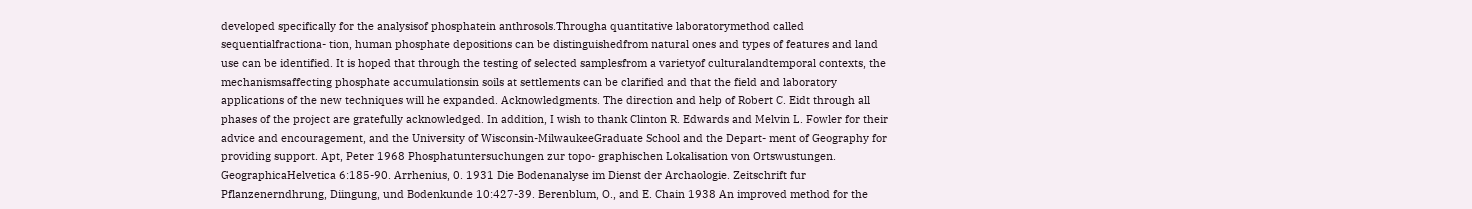developed specifically for the analysisof phosphatein anthrosols.Througha quantitative laboratorymethod called sequentialfractiona- tion, human phosphate depositions can be distinguishedfrom natural ones and types of features and land use can be identified. It is hoped that through the testing of selected samplesfrom a varietyof culturalandtemporal contexts, the mechanismsaffecting phosphate accumulationsin soils at settlements can be clarified and that the field and laboratory applications of the new techniques will he expanded. Acknowledgments. The direction and help of Robert C. Eidt through all phases of the project are gratefully acknowledged. In addition, I wish to thank Clinton R. Edwards and Melvin L. Fowler for their advice and encouragement, and the University of Wisconsin-MilwaukeeGraduate School and the Depart- ment of Geography for providing support. Apt, Peter 1968 Phosphatuntersuchungen zur topo- graphischen Lokalisation von Ortswustungen. GeographicaHelvetica 6:185-90. Arrhenius, 0. 1931 Die Bodenanalyse im Dienst der Archaologie. Zeitschrift fur Pflanzenerndhrung, Diingung, und Bodenkunde 10:427-39. Berenblum, O., and E. Chain 1938 An improved method for the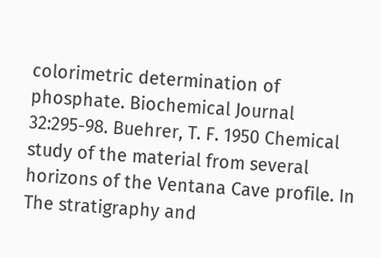colorimetric determination of phosphate. Biochemical Journal 32:295-98. Buehrer, T. F. 1950 Chemical study of the material from several horizons of the Ventana Cave profile. In The stratigraphy and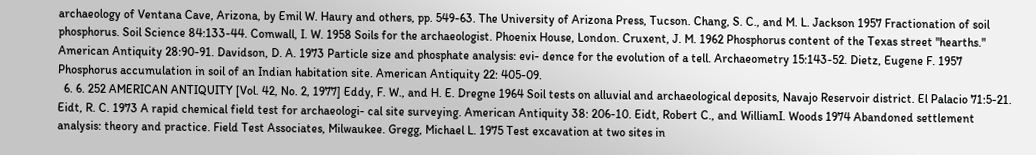archaeology of Ventana Cave, Arizona, by Emil W. Haury and others, pp. 549-63. The University of Arizona Press, Tucson. Chang, S. C., and M. L. Jackson 1957 Fractionation of soil phosphorus. Soil Science 84:133-44. Comwall, I. W. 1958 Soils for the archaeologist. Phoenix House, London. Cruxent, J. M. 1962 Phosphorus content of the Texas street "hearths." American Antiquity 28:90-91. Davidson, D. A. 1973 Particle size and phosphate analysis: evi- dence for the evolution of a tell. Archaeometry 15:143-52. Dietz, Eugene F. 1957 Phosphorus accumulation in soil of an Indian habitation site. American Antiquity 22: 405-09.
  6. 6. 252 AMERICAN ANTIQUITY [Vol. 42, No. 2, 1977] Eddy, F. W., and H. E. Dregne 1964 Soil tests on alluvial and archaeological deposits, Navajo Reservoir district. El Palacio 71:5-21. Eidt, R. C. 1973 A rapid chemical field test for archaeologi- cal site surveying. American Antiquity 38: 206-10. Eidt, Robert C., and WilliamI. Woods 1974 Abandoned settlement analysis: theory and practice. Field Test Associates, Milwaukee. Gregg, Michael L. 1975 Test excavation at two sites in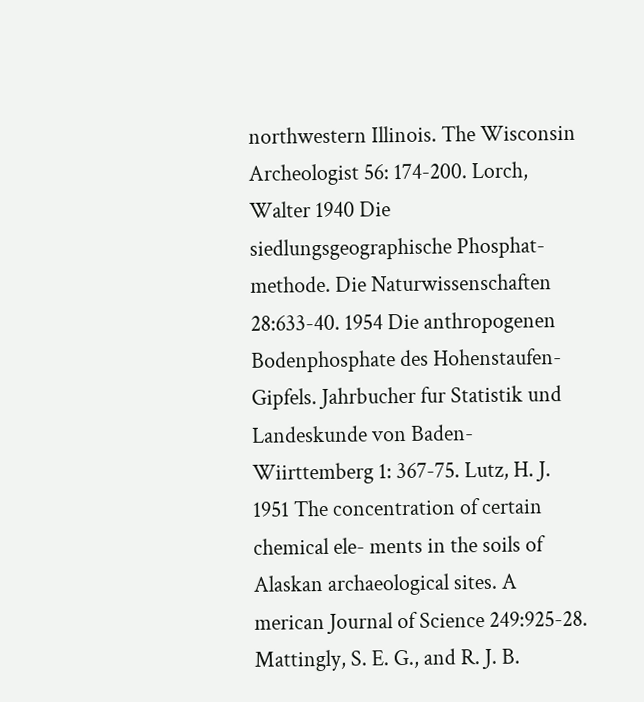northwestern Illinois. The Wisconsin Archeologist 56: 174-200. Lorch, Walter 1940 Die siedlungsgeographische Phosphat- methode. Die Naturwissenschaften 28:633-40. 1954 Die anthropogenen Bodenphosphate des Hohenstaufen-Gipfels. Jahrbucher fur Statistik und Landeskunde von Baden-Wiirttemberg 1: 367-75. Lutz, H. J. 1951 The concentration of certain chemical ele- ments in the soils of Alaskan archaeological sites. A merican Journal of Science 249:925-28. Mattingly, S. E. G., and R. J. B.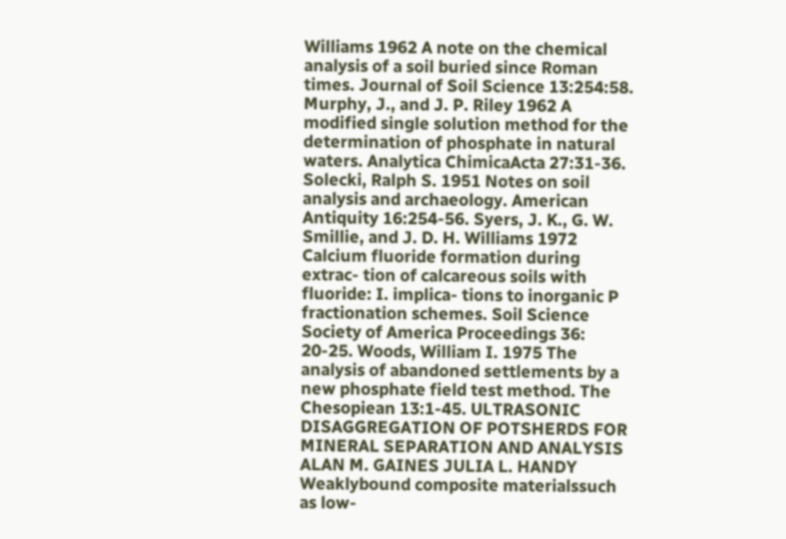Williams 1962 A note on the chemical analysis of a soil buried since Roman times. Journal of Soil Science 13:254:58. Murphy, J., and J. P. Riley 1962 A modified single solution method for the determination of phosphate in natural waters. Analytica ChimicaActa 27:31-36. Solecki, Ralph S. 1951 Notes on soil analysis and archaeology. American Antiquity 16:254-56. Syers, J. K., G. W. Smillie, and J. D. H. Williams 1972 Calcium fluoride formation during extrac- tion of calcareous soils with fluoride: I. implica- tions to inorganic P fractionation schemes. Soil Science Society of America Proceedings 36: 20-25. Woods, William I. 1975 The analysis of abandoned settlements by a new phosphate field test method. The Chesopiean 13:1-45. ULTRASONIC DISAGGREGATION OF POTSHERDS FOR MINERAL SEPARATION AND ANALYSIS ALAN M. GAINES JULIA L. HANDY Weaklybound composite materialssuch as low-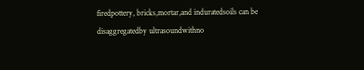firedpottery, bricks,mortar,and induratedsoils can be disaggregatedby ultrasoundwithno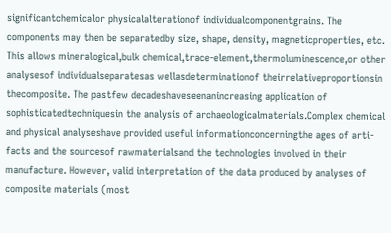significantchemicalor physicalalterationof individualcomponentgrains. The components may then be separatedby size, shape, density, magneticproperties, etc. This allows mineralogical,bulk chemical,trace-element,thermoluminescence,or other analysesof individualseparatesas wellasdeterminationof theirrelativeproportionsin thecomposite. The pastfew decadeshaveseenanincreasing application of sophisticatedtechniquesin the analysis of archaeologicalmaterials.Complex chemical and physical analyseshave provided useful informationconcerningthe ages of arti- facts and the sourcesof rawmaterialsand the technologies involved in their manufacture. However, valid interpretation of the data produced by analyses of composite materials (most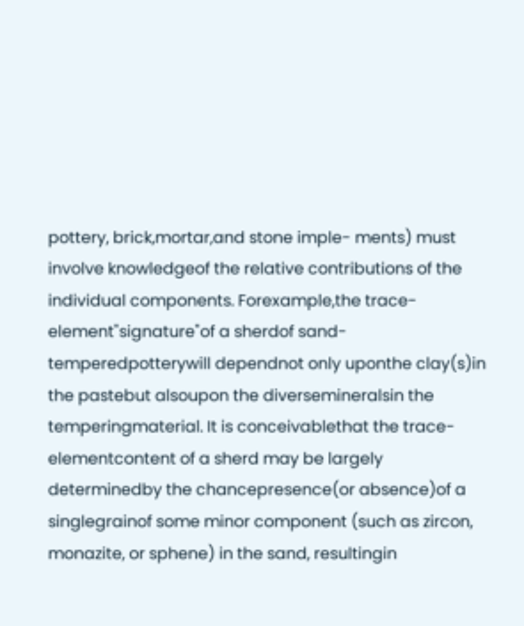pottery, brick,mortar,and stone imple- ments) must involve knowledgeof the relative contributions of the individual components. Forexample,the trace-element"signature"of a sherdof sand-temperedpotterywill dependnot only uponthe clay(s)in the pastebut alsoupon the diversemineralsin the temperingmaterial. It is conceivablethat the trace-elementcontent of a sherd may be largely determinedby the chancepresence(or absence)of a singlegrainof some minor component (such as zircon, monazite, or sphene) in the sand, resultingin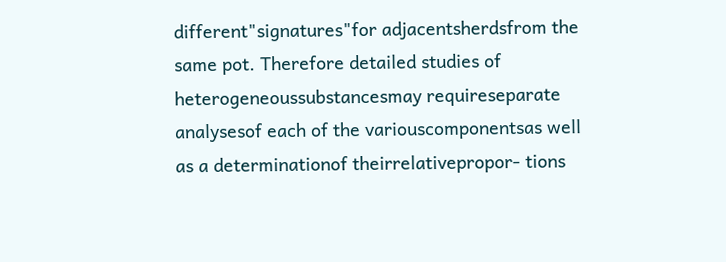different"signatures"for adjacentsherdsfrom the same pot. Therefore detailed studies of heterogeneoussubstancesmay requireseparate analysesof each of the variouscomponentsas well as a determinationof theirrelativepropor- tions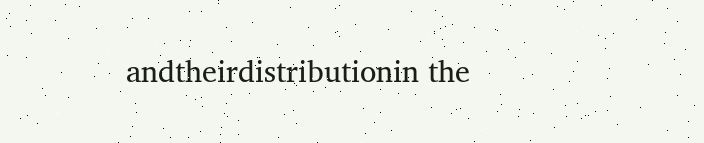andtheirdistributionin the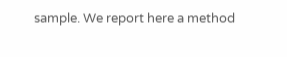sample. We report here a method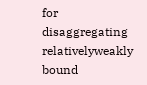for disaggregating relativelyweakly bound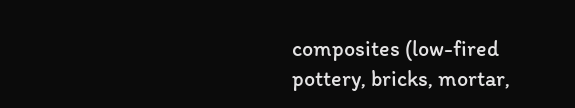composites (low-fired pottery, bricks, mortar,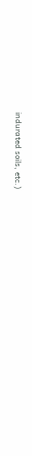indurated soils, etc.)